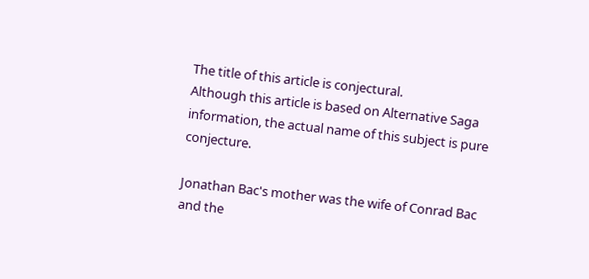The title of this article is conjectural.
Although this article is based on Alternative Saga information, the actual name of this subject is pure conjecture.

Jonathan Bac's mother was the wife of Conrad Bac and the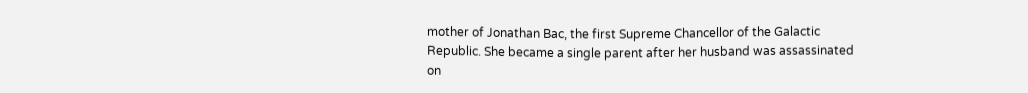mother of Jonathan Bac, the first Supreme Chancellor of the Galactic Republic. She became a single parent after her husband was assassinated on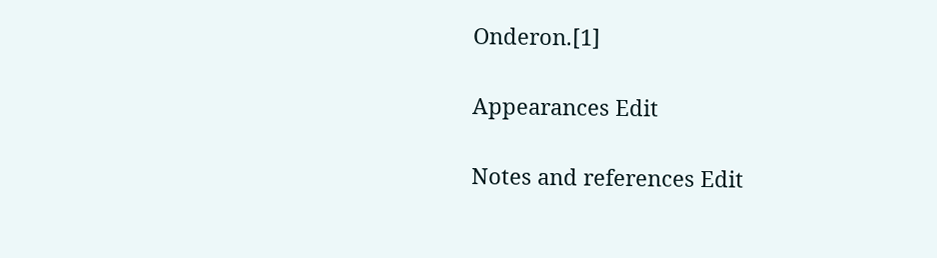Onderon.[1]

Appearances Edit

Notes and references Edit